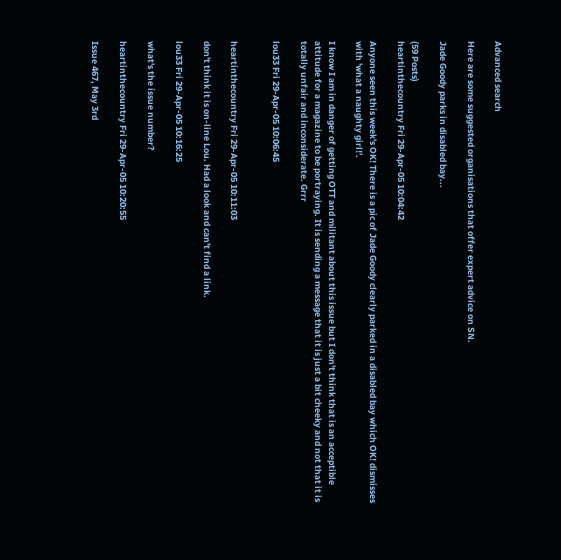Advanced search

Here are some suggested organisations that offer expert advice on SN.

Jade Goody parks in disabled bay...

(59 Posts)
heartinthecountry Fri 29-Apr-05 10:04:42

Anyone seen this week's OK! There is a pic of Jade Goody clearly parked in a disabled bay which OK! dismisses with 'what a naughty girl!'.

I know I am in danger of getting OTT and militant about this issue but I don't think that is an acceptible attitude for a magazine to be portraying. It is sending a message that it is just a bit cheeky and not that it is totally unfair and inconsiderate. Grrr

lou33 Fri 29-Apr-05 10:06:45


heartinthecountry Fri 29-Apr-05 10:11:03

don't think it is on-line Lou. Had a look and can't find a link.

lou33 Fri 29-Apr-05 10:16:25

what's the issue number?

heartinthecountry Fri 29-Apr-05 10:20:55

Issue 467, May 3rd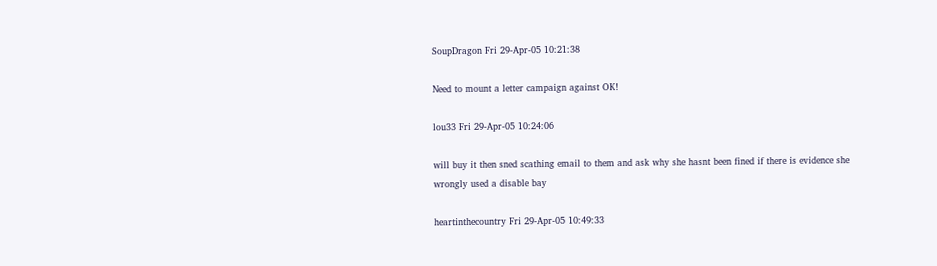SoupDragon Fri 29-Apr-05 10:21:38

Need to mount a letter campaign against OK!

lou33 Fri 29-Apr-05 10:24:06

will buy it then sned scathing email to them and ask why she hasnt been fined if there is evidence she wrongly used a disable bay

heartinthecountry Fri 29-Apr-05 10:49:33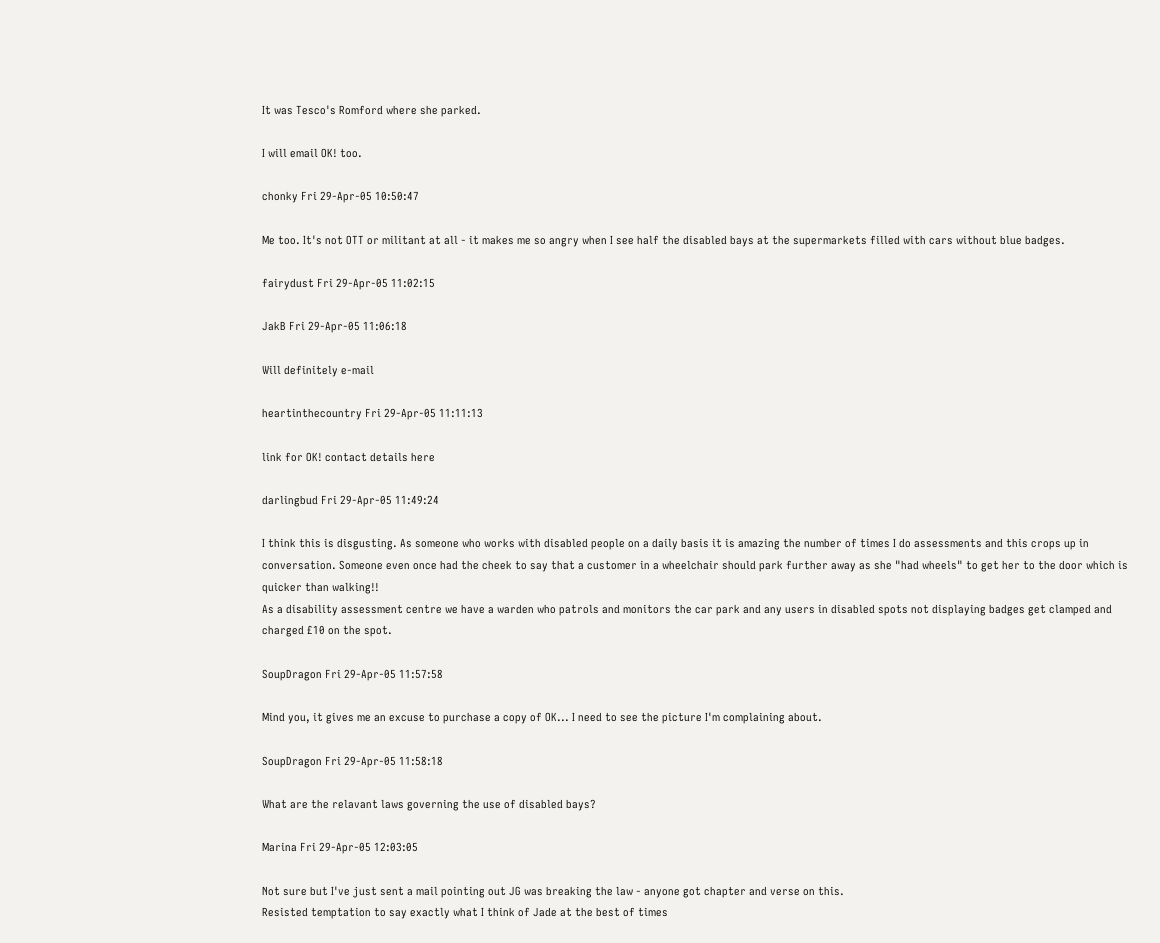It was Tesco's Romford where she parked.

I will email OK! too.

chonky Fri 29-Apr-05 10:50:47

Me too. It's not OTT or militant at all - it makes me so angry when I see half the disabled bays at the supermarkets filled with cars without blue badges.

fairydust Fri 29-Apr-05 11:02:15

JakB Fri 29-Apr-05 11:06:18

Will definitely e-mail

heartinthecountry Fri 29-Apr-05 11:11:13

link for OK! contact details here

darlingbud Fri 29-Apr-05 11:49:24

I think this is disgusting. As someone who works with disabled people on a daily basis it is amazing the number of times I do assessments and this crops up in conversation. Someone even once had the cheek to say that a customer in a wheelchair should park further away as she "had wheels" to get her to the door which is quicker than walking!!
As a disability assessment centre we have a warden who patrols and monitors the car park and any users in disabled spots not displaying badges get clamped and charged £10 on the spot.

SoupDragon Fri 29-Apr-05 11:57:58

Mind you, it gives me an excuse to purchase a copy of OK... I need to see the picture I'm complaining about.

SoupDragon Fri 29-Apr-05 11:58:18

What are the relavant laws governing the use of disabled bays?

Marina Fri 29-Apr-05 12:03:05

Not sure but I've just sent a mail pointing out JG was breaking the law - anyone got chapter and verse on this.
Resisted temptation to say exactly what I think of Jade at the best of times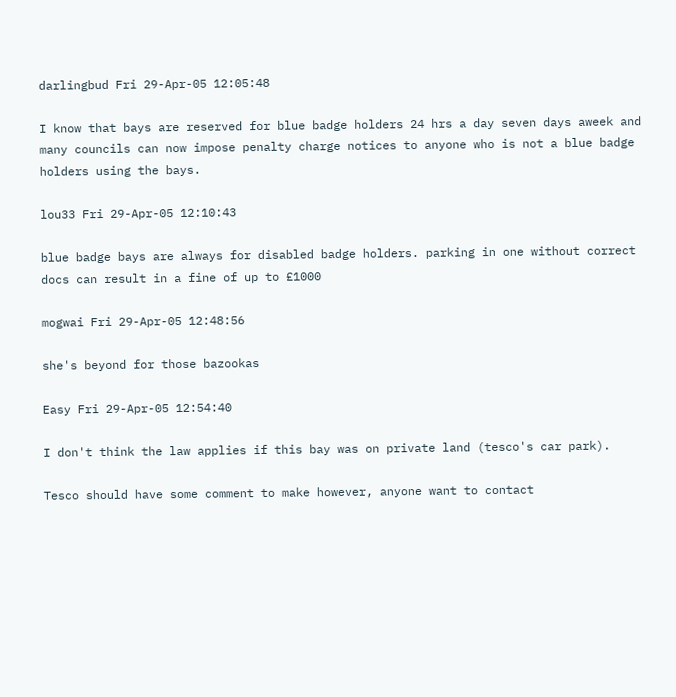darlingbud Fri 29-Apr-05 12:05:48

I know that bays are reserved for blue badge holders 24 hrs a day seven days aweek and many councils can now impose penalty charge notices to anyone who is not a blue badge holders using the bays.

lou33 Fri 29-Apr-05 12:10:43

blue badge bays are always for disabled badge holders. parking in one without correct docs can result in a fine of up to £1000

mogwai Fri 29-Apr-05 12:48:56

she's beyond for those bazookas

Easy Fri 29-Apr-05 12:54:40

I don't think the law applies if this bay was on private land (tesco's car park).

Tesco should have some comment to make however, anyone want to contact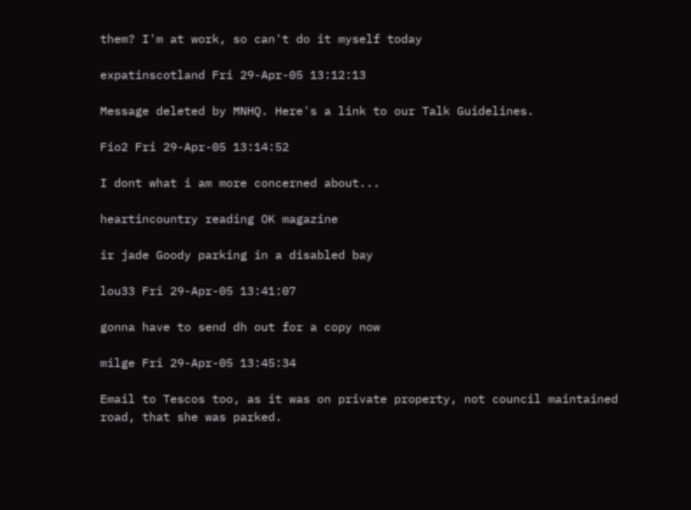them? I'm at work, so can't do it myself today

expatinscotland Fri 29-Apr-05 13:12:13

Message deleted by MNHQ. Here's a link to our Talk Guidelines.

Fio2 Fri 29-Apr-05 13:14:52

I dont what i am more concerned about...

heartincountry reading OK magazine

ir jade Goody parking in a disabled bay

lou33 Fri 29-Apr-05 13:41:07

gonna have to send dh out for a copy now

milge Fri 29-Apr-05 13:45:34

Email to Tescos too, as it was on private property, not council maintained road, that she was parked.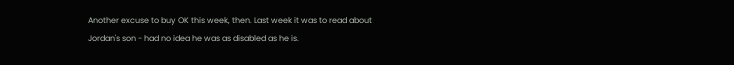Another excuse to buy OK this week, then. Last week it was to read about Jordan's son - had no idea he was as disabled as he is.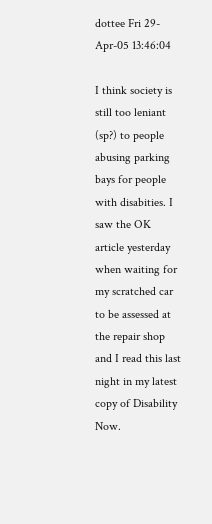dottee Fri 29-Apr-05 13:46:04

I think society is still too leniant (sp?) to people abusing parking bays for people with disabities. I saw the OK article yesterday when waiting for my scratched car to be assessed at the repair shop and I read this last night in my latest copy of Disability Now.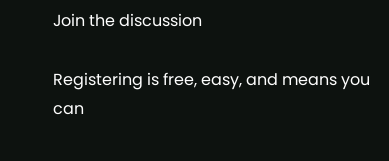Join the discussion

Registering is free, easy, and means you can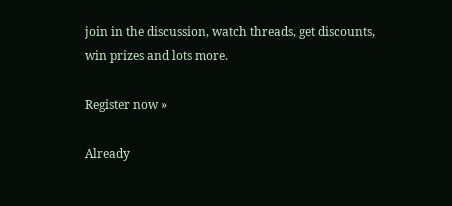join in the discussion, watch threads, get discounts, win prizes and lots more.

Register now »

Already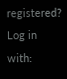registered? Log in with: